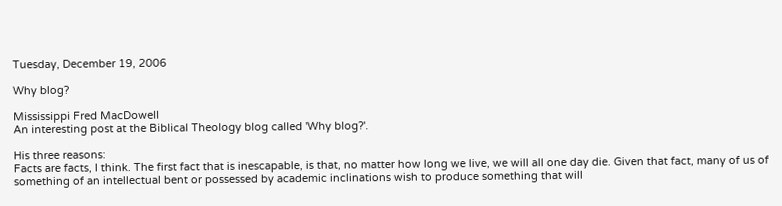Tuesday, December 19, 2006

Why blog?

Mississippi Fred MacDowell
An interesting post at the Biblical Theology blog called 'Why blog?'.

His three reasons:
Facts are facts, I think. The first fact that is inescapable, is that, no matter how long we live, we will all one day die. Given that fact, many of us of something of an intellectual bent or possessed by academic inclinations wish to produce something that will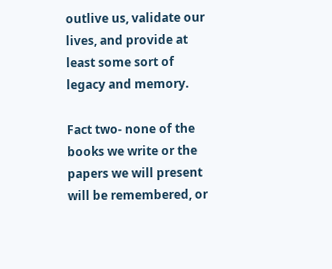outlive us, validate our lives, and provide at least some sort of legacy and memory.

Fact two- none of the books we write or the papers we will present will be remembered, or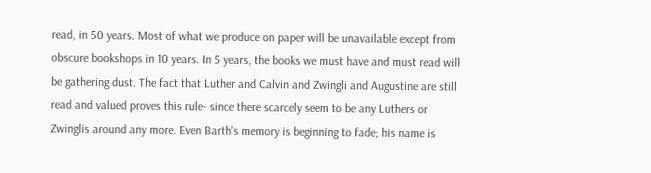read, in 50 years. Most of what we produce on paper will be unavailable except from obscure bookshops in 10 years. In 5 years, the books we must have and must read will be gathering dust. The fact that Luther and Calvin and Zwingli and Augustine are still read and valued proves this rule- since there scarcely seem to be any Luthers or Zwinglis around any more. Even Barth's memory is beginning to fade; his name is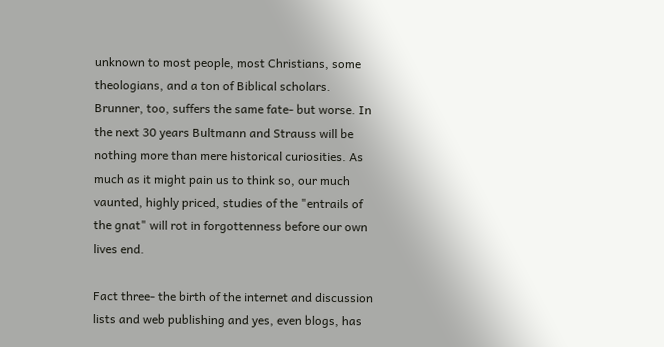unknown to most people, most Christians, some theologians, and a ton of Biblical scholars. Brunner, too, suffers the same fate- but worse. In the next 30 years Bultmann and Strauss will be nothing more than mere historical curiosities. As much as it might pain us to think so, our much vaunted, highly priced, studies of the "entrails of the gnat" will rot in forgottenness before our own lives end.

Fact three- the birth of the internet and discussion lists and web publishing and yes, even blogs, has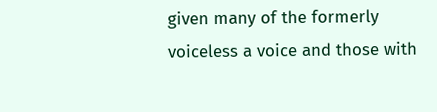given many of the formerly voiceless a voice and those with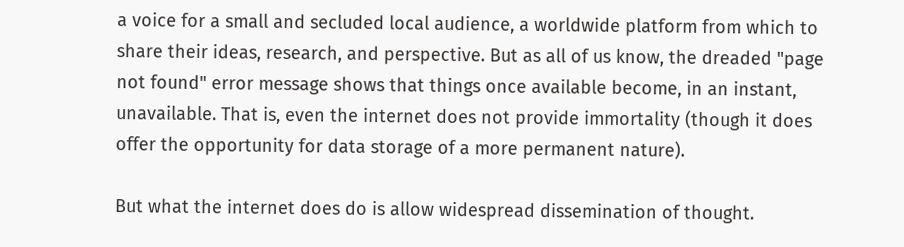a voice for a small and secluded local audience, a worldwide platform from which to share their ideas, research, and perspective. But as all of us know, the dreaded "page not found" error message shows that things once available become, in an instant, unavailable. That is, even the internet does not provide immortality (though it does offer the opportunity for data storage of a more permanent nature).

But what the internet does do is allow widespread dissemination of thought.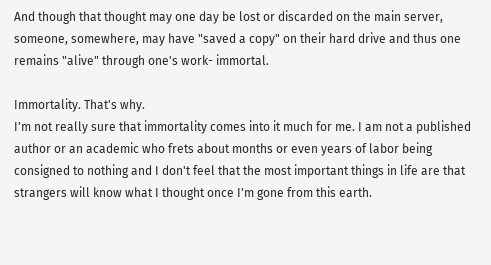And though that thought may one day be lost or discarded on the main server, someone, somewhere, may have "saved a copy" on their hard drive and thus one remains "alive" through one's work- immortal.

Immortality. That's why.
I'm not really sure that immortality comes into it much for me. I am not a published author or an academic who frets about months or even years of labor being consigned to nothing and I don't feel that the most important things in life are that strangers will know what I thought once I'm gone from this earth.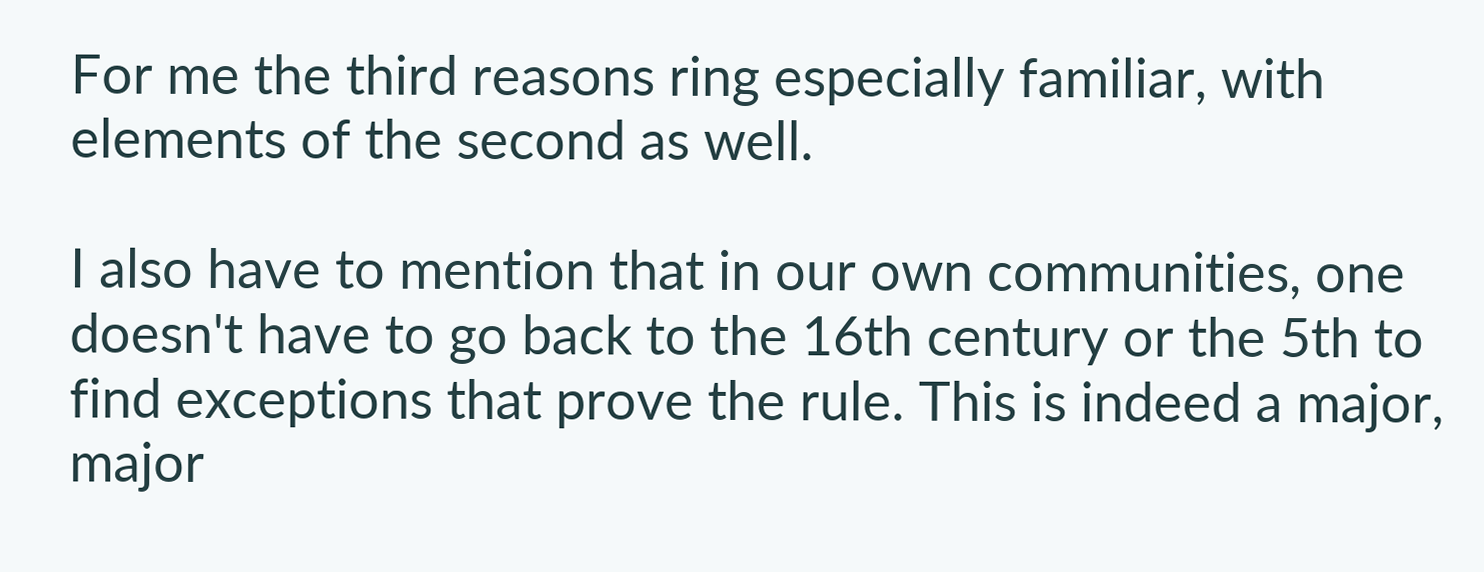For me the third reasons ring especially familiar, with elements of the second as well.

I also have to mention that in our own communities, one doesn't have to go back to the 16th century or the 5th to find exceptions that prove the rule. This is indeed a major, major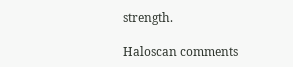strength.

Haloscan comments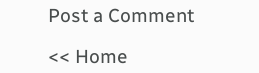Post a Comment

<< Home